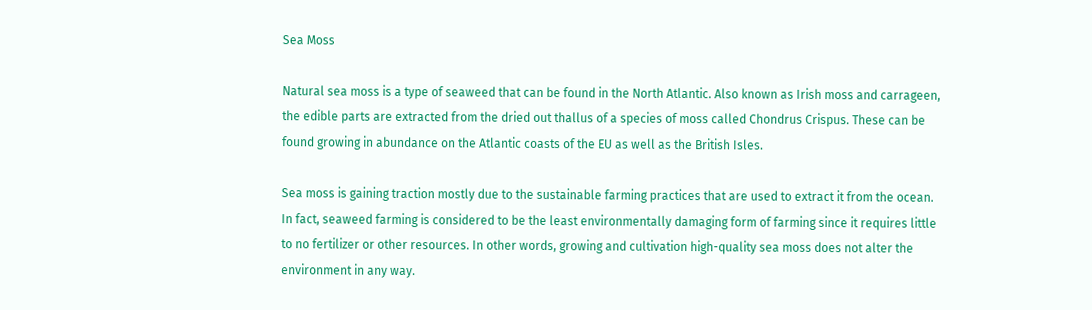Sea Moss

Natural sea moss is a type of seaweed that can be found in the North Atlantic. Also known as Irish moss and carrageen, the edible parts are extracted from the dried out thallus of a species of moss called Chondrus Crispus. These can be found growing in abundance on the Atlantic coasts of the EU as well as the British Isles.

Sea moss is gaining traction mostly due to the sustainable farming practices that are used to extract it from the ocean. In fact, seaweed farming is considered to be the least environmentally damaging form of farming since it requires little to no fertilizer or other resources. In other words, growing and cultivation high-quality sea moss does not alter the environment in any way.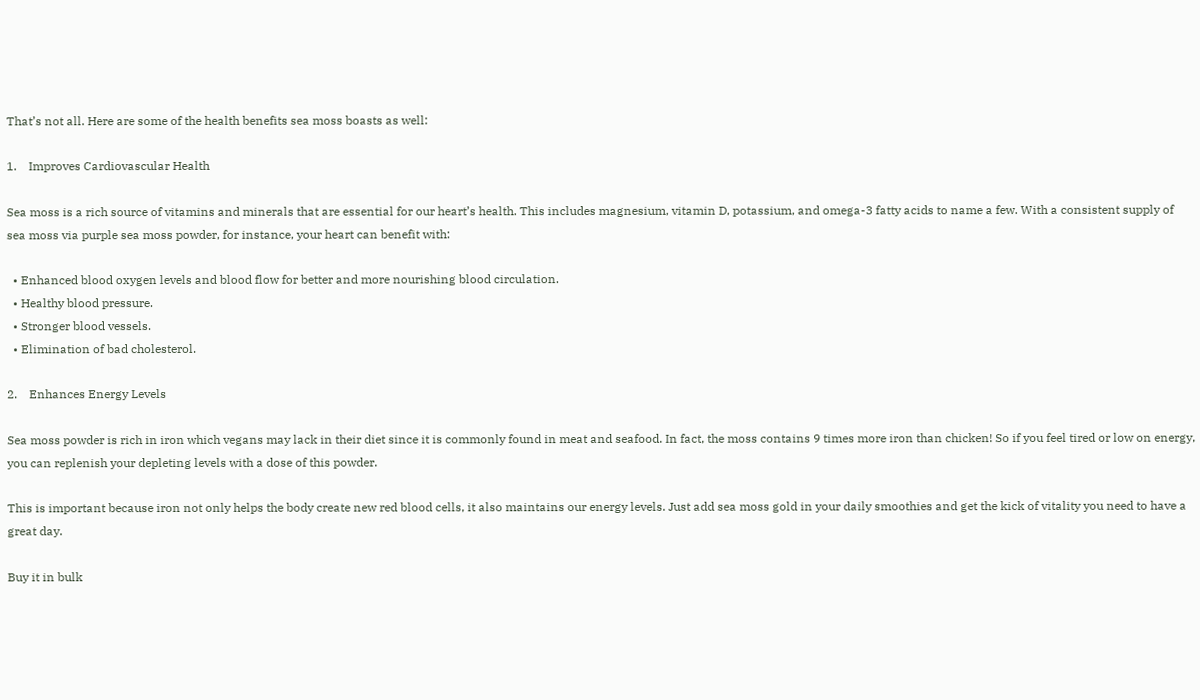That’s not all. Here are some of the health benefits sea moss boasts as well:

1.    Improves Cardiovascular Health

Sea moss is a rich source of vitamins and minerals that are essential for our heart’s health. This includes magnesium, vitamin D, potassium, and omega-3 fatty acids to name a few. With a consistent supply of sea moss via purple sea moss powder, for instance, your heart can benefit with:

  • Enhanced blood oxygen levels and blood flow for better and more nourishing blood circulation.
  • Healthy blood pressure.
  • Stronger blood vessels.
  • Elimination of bad cholesterol.

2.    Enhances Energy Levels

Sea moss powder is rich in iron which vegans may lack in their diet since it is commonly found in meat and seafood. In fact, the moss contains 9 times more iron than chicken! So if you feel tired or low on energy, you can replenish your depleting levels with a dose of this powder.

This is important because iron not only helps the body create new red blood cells, it also maintains our energy levels. Just add sea moss gold in your daily smoothies and get the kick of vitality you need to have a great day.

Buy it in bulk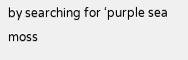by searching for ‘purple sea moss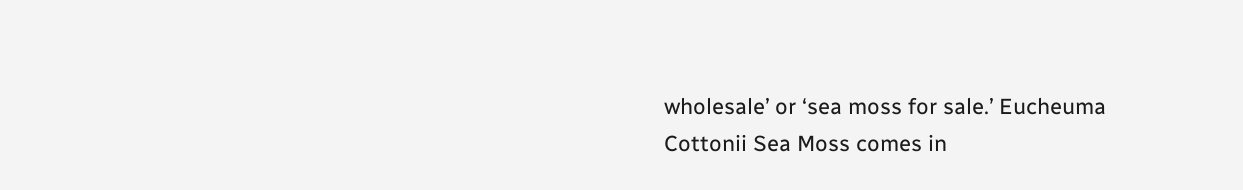wholesale’ or ‘sea moss for sale.’ Eucheuma Cottonii Sea Moss comes in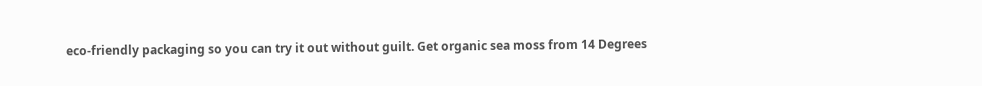eco-friendly packaging so you can try it out without guilt. Get organic sea moss from 14 Degrees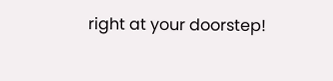right at your doorstep!